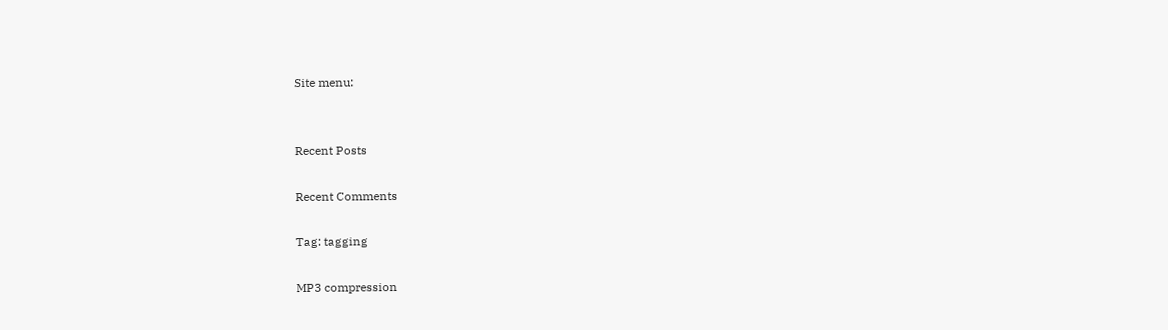Site menu:


Recent Posts

Recent Comments

Tag: tagging

MP3 compression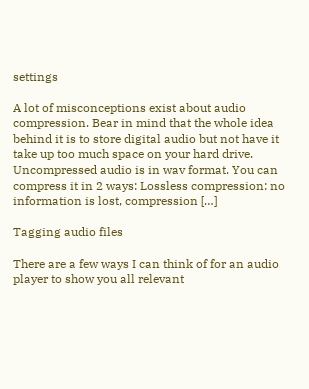settings

A lot of misconceptions exist about audio compression. Bear in mind that the whole idea behind it is to store digital audio but not have it take up too much space on your hard drive. Uncompressed audio is in wav format. You can compress it in 2 ways: Lossless compression: no information is lost, compression […]

Tagging audio files

There are a few ways I can think of for an audio player to show you all relevant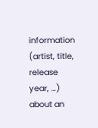information (artist, title, release year, …) about an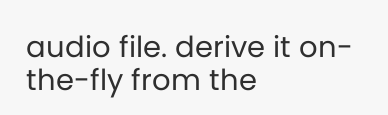audio file. derive it on-the-fly from the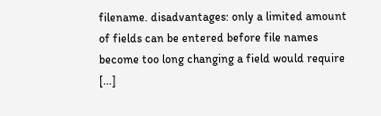filename. disadvantages: only a limited amount of fields can be entered before file names become too long changing a field would require […]